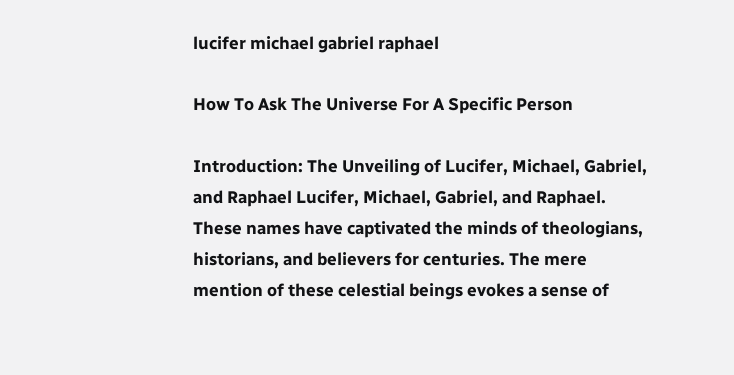lucifer michael gabriel raphael

How To Ask The Universe For A Specific Person

Introduction: The Unveiling of Lucifer, Michael, Gabriel, and Raphael Lucifer, Michael, Gabriel, and Raphael. These names have captivated the minds of theologians, historians, and believers for centuries. The mere mention of these celestial beings evokes a sense of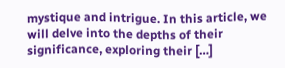mystique and intrigue. In this article, we will delve into the depths of their significance, exploring their […]